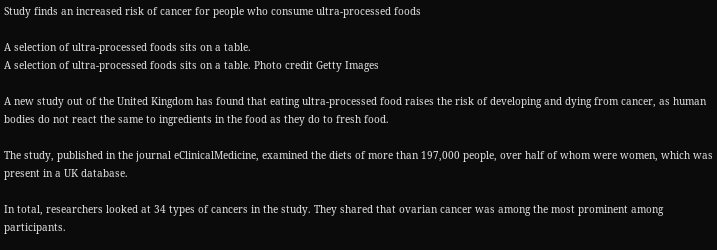Study finds an increased risk of cancer for people who consume ultra-processed foods

A selection of ultra-processed foods sits on a table.
A selection of ultra-processed foods sits on a table. Photo credit Getty Images

A new study out of the United Kingdom has found that eating ultra-processed food raises the risk of developing and dying from cancer, as human bodies do not react the same to ingredients in the food as they do to fresh food.

The study, published in the journal eClinicalMedicine, examined the diets of more than 197,000 people, over half of whom were women, which was present in a UK database.

In total, researchers looked at 34 types of cancers in the study. They shared that ovarian cancer was among the most prominent among participants.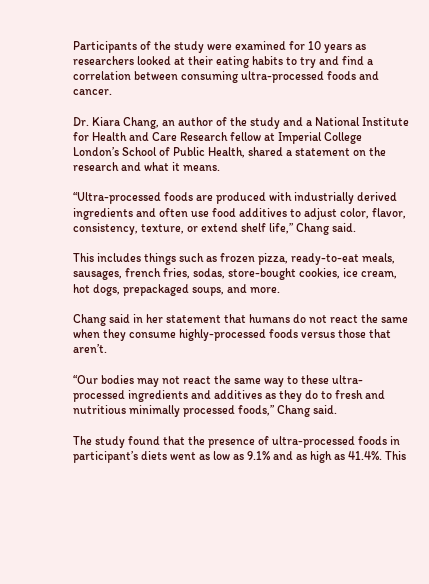Participants of the study were examined for 10 years as researchers looked at their eating habits to try and find a correlation between consuming ultra-processed foods and cancer.

Dr. Kiara Chang, an author of the study and a National Institute for Health and Care Research fellow at Imperial College London’s School of Public Health, shared a statement on the research and what it means.

“Ultra-processed foods are produced with industrially derived ingredients and often use food additives to adjust color, flavor, consistency, texture, or extend shelf life,” Chang said.

This includes things such as frozen pizza, ready-to-eat meals, sausages, french fries, sodas, store-bought cookies, ice cream, hot dogs, prepackaged soups, and more.

Chang said in her statement that humans do not react the same when they consume highly-processed foods versus those that aren’t.

“Our bodies may not react the same way to these ultra-processed ingredients and additives as they do to fresh and nutritious minimally processed foods,” Chang said.

The study found that the presence of ultra-processed foods in participant’s diets went as low as 9.1% and as high as 41.4%. This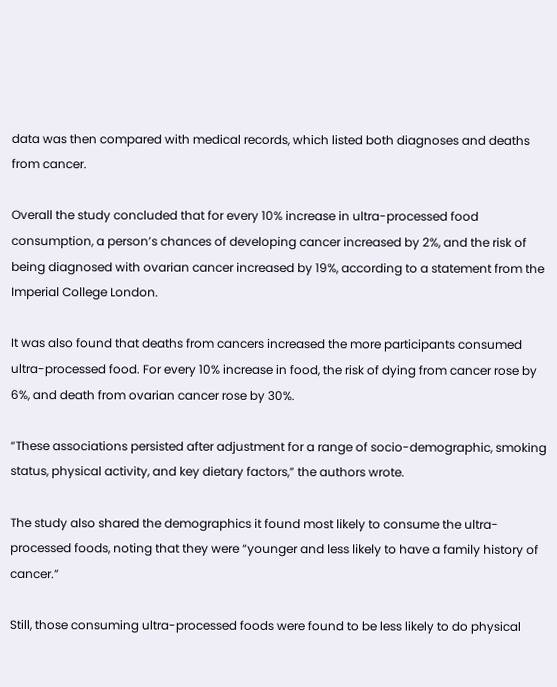data was then compared with medical records, which listed both diagnoses and deaths from cancer.

Overall the study concluded that for every 10% increase in ultra-processed food consumption, a person’s chances of developing cancer increased by 2%, and the risk of being diagnosed with ovarian cancer increased by 19%, according to a statement from the Imperial College London.

It was also found that deaths from cancers increased the more participants consumed ultra-processed food. For every 10% increase in food, the risk of dying from cancer rose by 6%, and death from ovarian cancer rose by 30%.

“These associations persisted after adjustment for a range of socio-demographic, smoking status, physical activity, and key dietary factors,” the authors wrote.

The study also shared the demographics it found most likely to consume the ultra-processed foods, noting that they were “younger and less likely to have a family history of cancer.”

Still, those consuming ultra-processed foods were found to be less likely to do physical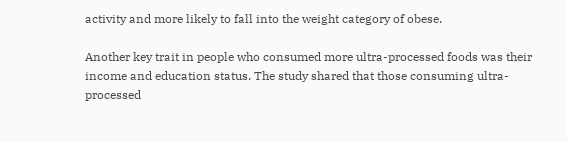activity and more likely to fall into the weight category of obese.

Another key trait in people who consumed more ultra-processed foods was their income and education status. The study shared that those consuming ultra-processed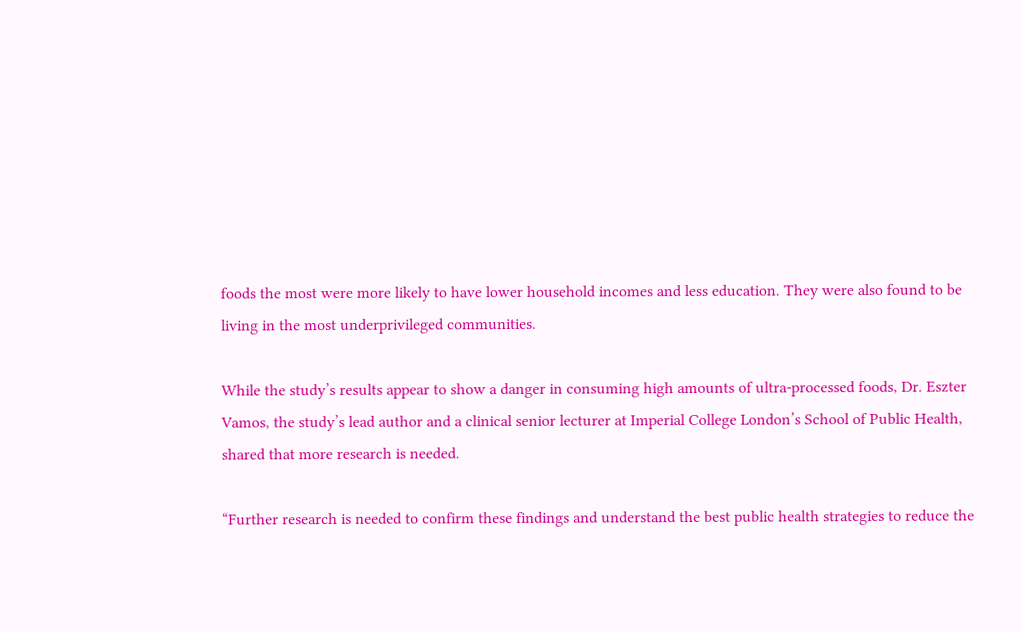foods the most were more likely to have lower household incomes and less education. They were also found to be living in the most underprivileged communities.

While the study’s results appear to show a danger in consuming high amounts of ultra-processed foods, Dr. Eszter Vamos, the study’s lead author and a clinical senior lecturer at Imperial College London’s School of Public Health, shared that more research is needed.

“Further research is needed to confirm these findings and understand the best public health strategies to reduce the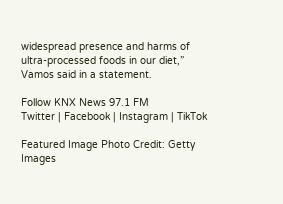widespread presence and harms of ultra-processed foods in our diet,” Vamos said in a statement.

Follow KNX News 97.1 FM
Twitter | Facebook | Instagram | TikTok

Featured Image Photo Credit: Getty Images